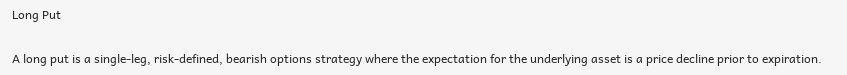Long Put

A long put is a single-leg, risk-defined, bearish options strategy where the expectation for the underlying asset is a price decline prior to expiration.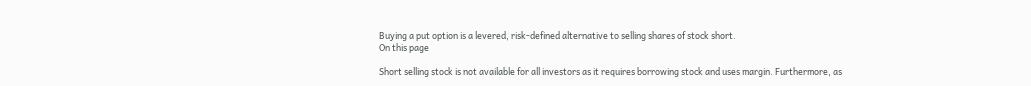Buying a put option is a levered, risk-defined alternative to selling shares of stock short.
On this page

Short selling stock is not available for all investors as it requires borrowing stock and uses margin. Furthermore, as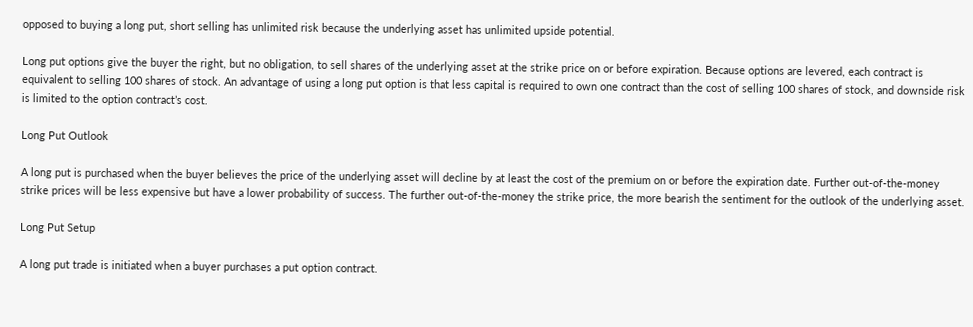opposed to buying a long put, short selling has unlimited risk because the underlying asset has unlimited upside potential.

Long put options give the buyer the right, but no obligation, to sell shares of the underlying asset at the strike price on or before expiration. Because options are levered, each contract is equivalent to selling 100 shares of stock. An advantage of using a long put option is that less capital is required to own one contract than the cost of selling 100 shares of stock, and downside risk is limited to the option contract’s cost.

Long Put Outlook

A long put is purchased when the buyer believes the price of the underlying asset will decline by at least the cost of the premium on or before the expiration date. Further out-of-the-money strike prices will be less expensive but have a lower probability of success. The further out-of-the-money the strike price, the more bearish the sentiment for the outlook of the underlying asset.

Long Put Setup

A long put trade is initiated when a buyer purchases a put option contract.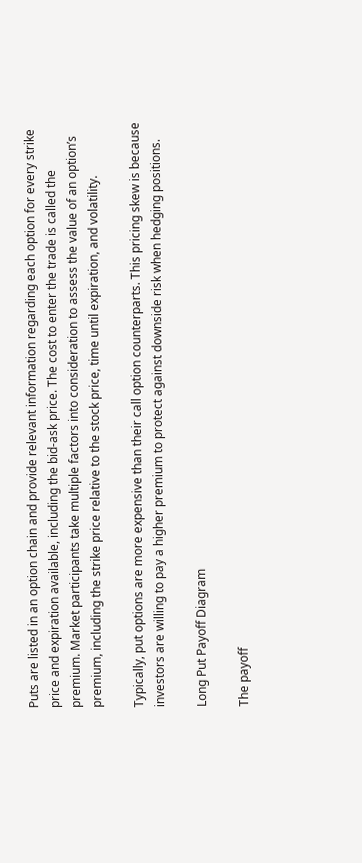Puts are listed in an option chain and provide relevant information regarding each option for every strike price and expiration available, including the bid-ask price. The cost to enter the trade is called the premium. Market participants take multiple factors into consideration to assess the value of an option’s premium, including the strike price relative to the stock price, time until expiration, and volatility.

Typically, put options are more expensive than their call option counterparts. This pricing skew is because investors are willing to pay a higher premium to protect against downside risk when hedging positions.

Long Put Payoff Diagram

The payoff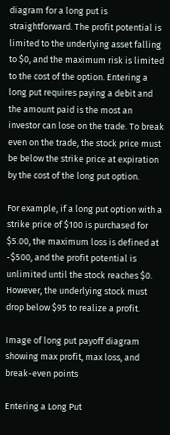diagram for a long put is straightforward. The profit potential is limited to the underlying asset falling to $0, and the maximum risk is limited to the cost of the option. Entering a long put requires paying a debit and the amount paid is the most an investor can lose on the trade. To break even on the trade, the stock price must be below the strike price at expiration by the cost of the long put option.

For example, if a long put option with a strike price of $100 is purchased for $5.00, the maximum loss is defined at -$500, and the profit potential is unlimited until the stock reaches $0. However, the underlying stock must drop below $95 to realize a profit.

Image of long put payoff diagram showing max profit, max loss, and break-even points

Entering a Long Put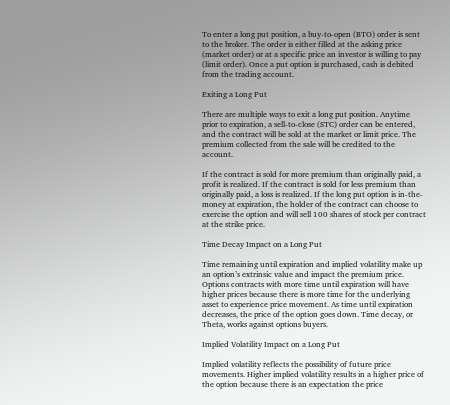To enter a long put position, a buy-to-open (BTO) order is sent to the broker. The order is either filled at the asking price (market order) or at a specific price an investor is willing to pay (limit order). Once a put option is purchased, cash is debited from the trading account.

Exiting a Long Put

There are multiple ways to exit a long put position. Anytime prior to expiration, a sell-to-close (STC) order can be entered, and the contract will be sold at the market or limit price. The premium collected from the sale will be credited to the account.

If the contract is sold for more premium than originally paid, a profit is realized. If the contract is sold for less premium than originally paid, a loss is realized. If the long put option is in-the-money at expiration, the holder of the contract can choose to exercise the option and will sell 100 shares of stock per contract at the strike price.

Time Decay Impact on a Long Put

Time remaining until expiration and implied volatility make up an option’s extrinsic value and impact the premium price. Options contracts with more time until expiration will have higher prices because there is more time for the underlying asset to experience price movement. As time until expiration decreases, the price of the option goes down. Time decay, or Theta, works against options buyers.

Implied Volatility Impact on a Long Put

Implied volatility reflects the possibility of future price movements. Higher implied volatility results in a higher price of the option because there is an expectation the price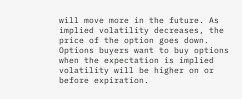will move more in the future. As implied volatility decreases, the price of the option goes down. Options buyers want to buy options when the expectation is implied volatility will be higher on or before expiration.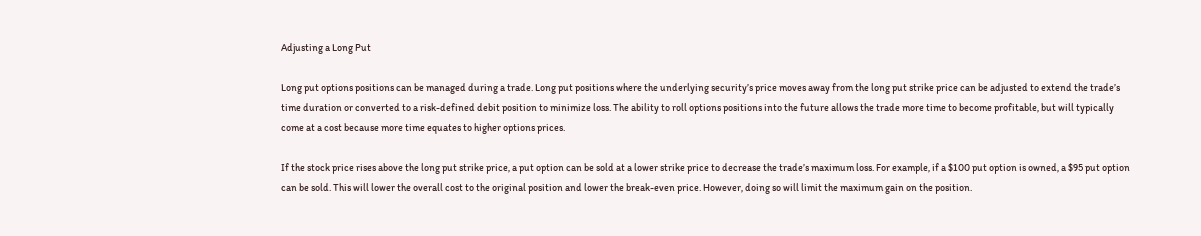Adjusting a Long Put

Long put options positions can be managed during a trade. Long put positions where the underlying security’s price moves away from the long put strike price can be adjusted to extend the trade’s time duration or converted to a risk-defined debit position to minimize loss. The ability to roll options positions into the future allows the trade more time to become profitable, but will typically come at a cost because more time equates to higher options prices.

If the stock price rises above the long put strike price, a put option can be sold at a lower strike price to decrease the trade’s maximum loss. For example, if a $100 put option is owned, a $95 put option can be sold. This will lower the overall cost to the original position and lower the break-even price. However, doing so will limit the maximum gain on the position.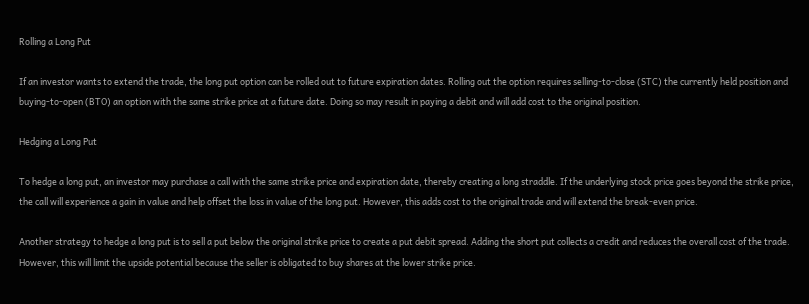Rolling a Long Put

If an investor wants to extend the trade, the long put option can be rolled out to future expiration dates. Rolling out the option requires selling-to-close (STC) the currently held position and buying-to-open (BTO) an option with the same strike price at a future date. Doing so may result in paying a debit and will add cost to the original position.

Hedging a Long Put

To hedge a long put, an investor may purchase a call with the same strike price and expiration date, thereby creating a long straddle. If the underlying stock price goes beyond the strike price, the call will experience a gain in value and help offset the loss in value of the long put. However, this adds cost to the original trade and will extend the break-even price.

Another strategy to hedge a long put is to sell a put below the original strike price to create a put debit spread. Adding the short put collects a credit and reduces the overall cost of the trade. However, this will limit the upside potential because the seller is obligated to buy shares at the lower strike price.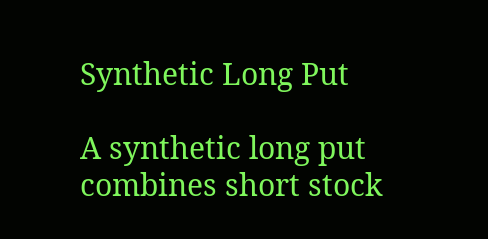Synthetic Long Put

A synthetic long put combines short stock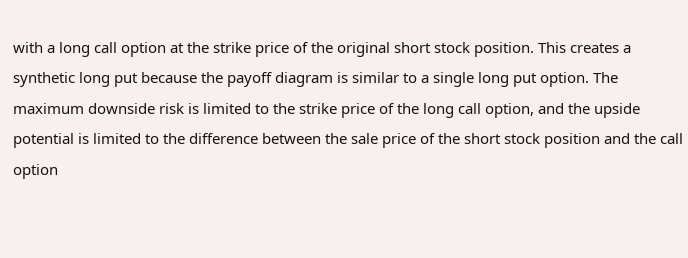with a long call option at the strike price of the original short stock position. This creates a synthetic long put because the payoff diagram is similar to a single long put option. The maximum downside risk is limited to the strike price of the long call option, and the upside potential is limited to the difference between the sale price of the short stock position and the call option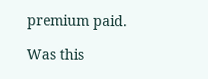premium paid.

Was this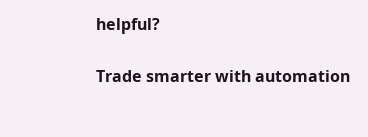helpful?

Trade smarter with automation